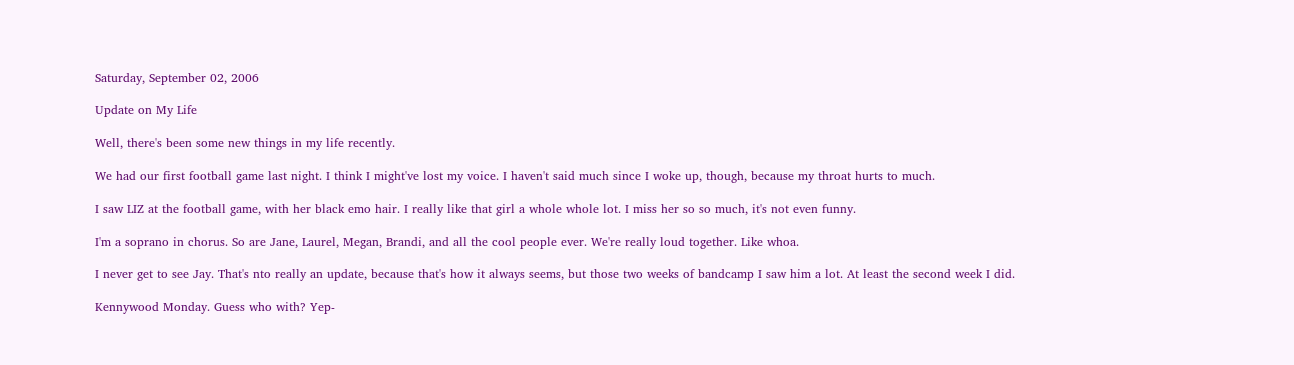Saturday, September 02, 2006

Update on My Life

Well, there's been some new things in my life recently.

We had our first football game last night. I think I might've lost my voice. I haven't said much since I woke up, though, because my throat hurts to much.

I saw LIZ at the football game, with her black emo hair. I really like that girl a whole whole lot. I miss her so so much, it's not even funny.

I'm a soprano in chorus. So are Jane, Laurel, Megan, Brandi, and all the cool people ever. We're really loud together. Like whoa.

I never get to see Jay. That's nto really an update, because that's how it always seems, but those two weeks of bandcamp I saw him a lot. At least the second week I did.

Kennywood Monday. Guess who with? Yep-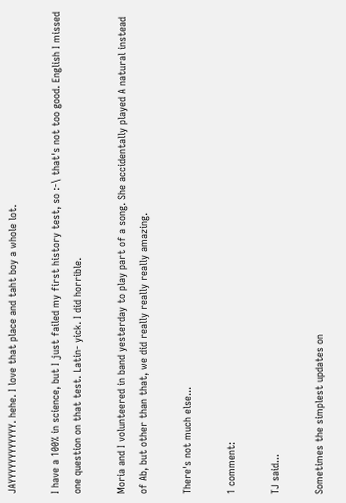JAYYYYYYYYYYYY. hehe. I love that place and taht boy a whole lot.

I have a 100% in science, but I just failed my first history test, so :-\ that's not too good. English I missed one question on that test. Latin- yick. I did horrible.

Moria and I volunteered in band yesterday to play part of a song. She accidentally played A natural instead of Ab, but other than that, we did really really really amazing.

There's not much else...

1 comment:

TJ said...

Sometimes the simplest updates on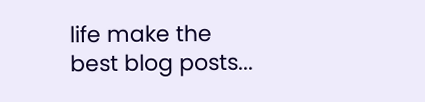life make the best blog posts...